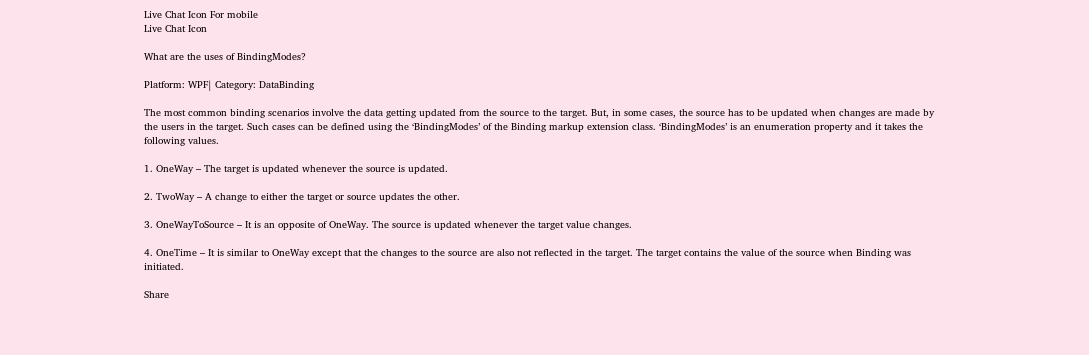Live Chat Icon For mobile
Live Chat Icon

What are the uses of BindingModes?

Platform: WPF| Category: DataBinding

The most common binding scenarios involve the data getting updated from the source to the target. But, in some cases, the source has to be updated when changes are made by the users in the target. Such cases can be defined using the ‘BindingModes’ of the Binding markup extension class. ‘BindingModes’ is an enumeration property and it takes the following values.

1. OneWay – The target is updated whenever the source is updated.

2. TwoWay – A change to either the target or source updates the other.

3. OneWayToSource – It is an opposite of OneWay. The source is updated whenever the target value changes.

4. OneTime – It is similar to OneWay except that the changes to the source are also not reflected in the target. The target contains the value of the source when Binding was initiated.

Share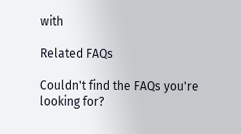with

Related FAQs

Couldn't find the FAQs you're looking for?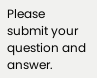Please submit your question and answer.